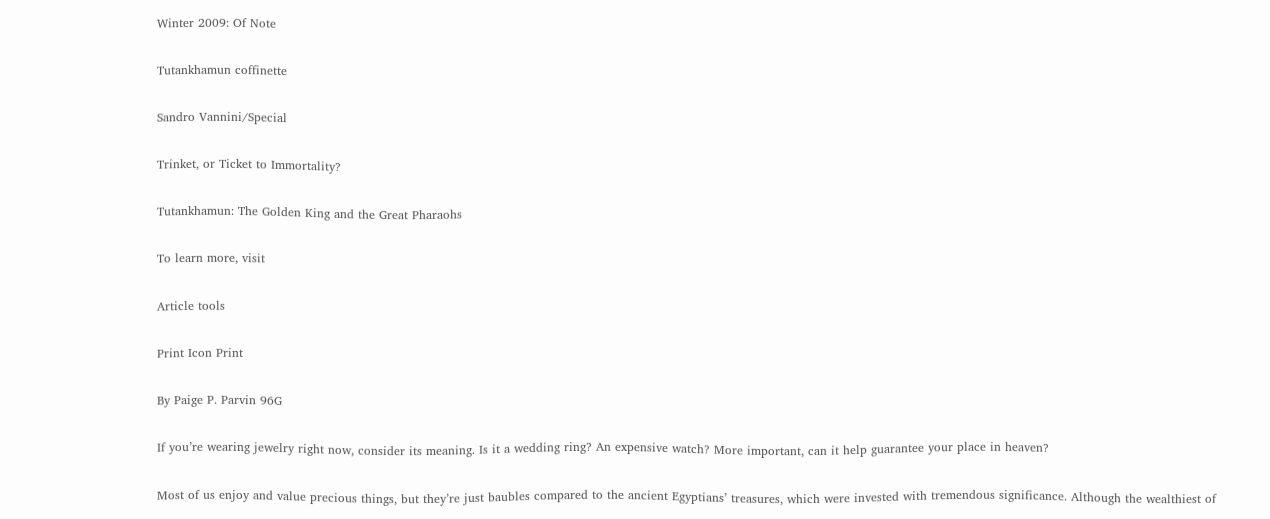Winter 2009: Of Note

Tutankhamun coffinette

Sandro Vannini/Special

Trinket, or Ticket to Immortality?

Tutankhamun: The Golden King and the Great Pharaohs

To learn more, visit

Article tools

Print Icon Print

By Paige P. Parvin 96G

If you’re wearing jewelry right now, consider its meaning. Is it a wedding ring? An expensive watch? More important, can it help guarantee your place in heaven?

Most of us enjoy and value precious things, but they’re just baubles compared to the ancient Egyptians’ treasures, which were invested with tremendous significance. Although the wealthiest of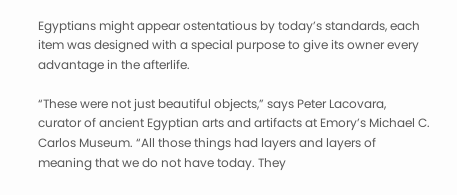Egyptians might appear ostentatious by today’s standards, each item was designed with a special purpose to give its owner every advantage in the afterlife.

“These were not just beautiful objects,” says Peter Lacovara, curator of ancient Egyptian arts and artifacts at Emory’s Michael C. Carlos Museum. “All those things had layers and layers of meaning that we do not have today. They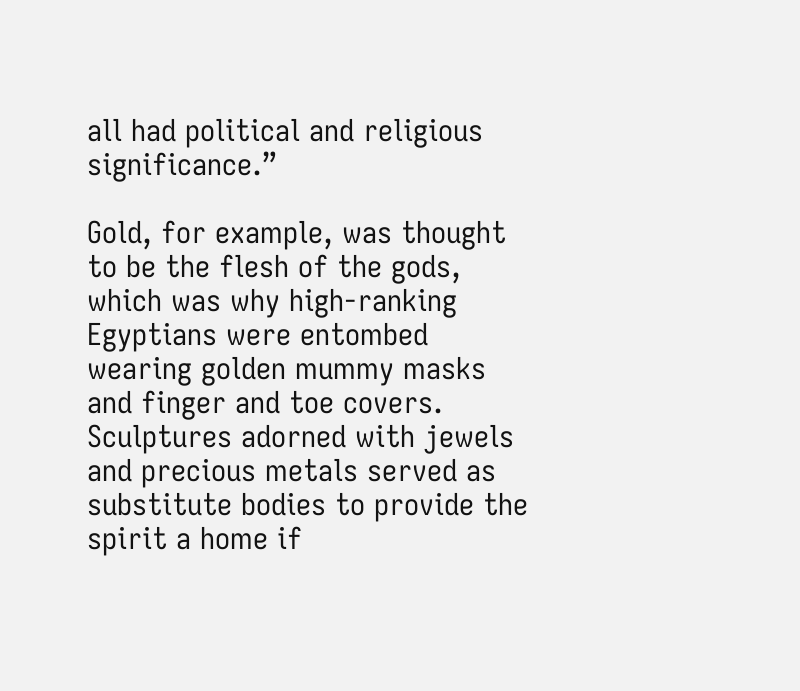all had political and religious significance.”

Gold, for example, was thought to be the flesh of the gods, which was why high-ranking Egyptians were entombed wearing golden mummy masks and finger and toe covers. Sculptures adorned with jewels and precious metals served as substitute bodies to provide the spirit a home if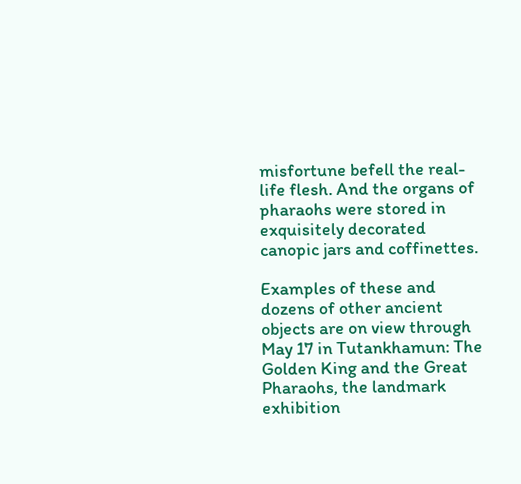misfortune befell the real-life flesh. And the organs of pharaohs were stored in exquisitely decorated canopic jars and coffinettes.

Examples of these and dozens of other ancient objects are on view through May 17 in Tutankhamun: The Golden King and the Great Pharaohs, the landmark exhibition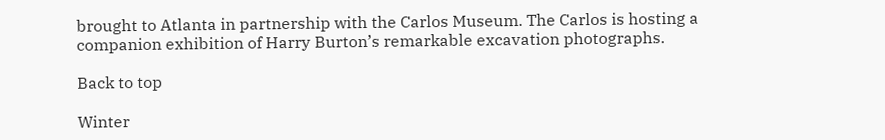brought to Atlanta in partnership with the Carlos Museum. The Carlos is hosting a companion exhibition of Harry Burton’s remarkable excavation photographs.

Back to top

Winter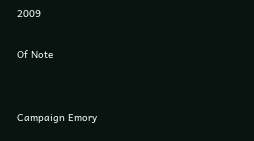2009

Of Note


Campaign Emory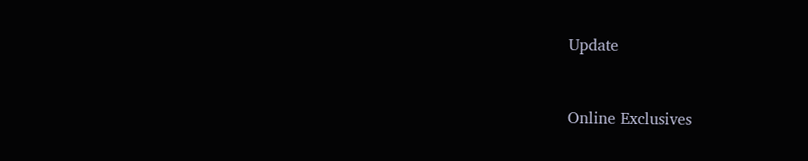Update


Online Exclusives